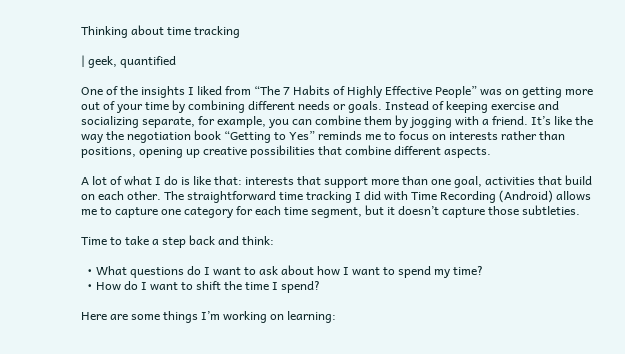Thinking about time tracking

| geek, quantified

One of the insights I liked from “The 7 Habits of Highly Effective People” was on getting more out of your time by combining different needs or goals. Instead of keeping exercise and socializing separate, for example, you can combine them by jogging with a friend. It’s like the way the negotiation book “Getting to Yes” reminds me to focus on interests rather than positions, opening up creative possibilities that combine different aspects.

A lot of what I do is like that: interests that support more than one goal, activities that build on each other. The straightforward time tracking I did with Time Recording (Android) allows me to capture one category for each time segment, but it doesn’t capture those subtleties.

Time to take a step back and think:

  • What questions do I want to ask about how I want to spend my time?
  • How do I want to shift the time I spend?

Here are some things I’m working on learning: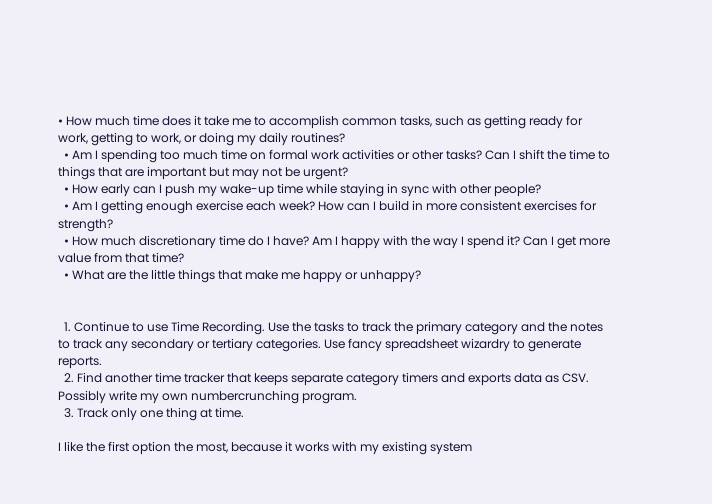• How much time does it take me to accomplish common tasks, such as getting ready for work, getting to work, or doing my daily routines?
  • Am I spending too much time on formal work activities or other tasks? Can I shift the time to things that are important but may not be urgent?
  • How early can I push my wake-up time while staying in sync with other people?
  • Am I getting enough exercise each week? How can I build in more consistent exercises for strength?
  • How much discretionary time do I have? Am I happy with the way I spend it? Can I get more value from that time?
  • What are the little things that make me happy or unhappy?


  1. Continue to use Time Recording. Use the tasks to track the primary category and the notes to track any secondary or tertiary categories. Use fancy spreadsheet wizardry to generate reports.
  2. Find another time tracker that keeps separate category timers and exports data as CSV. Possibly write my own numbercrunching program.
  3. Track only one thing at time.

I like the first option the most, because it works with my existing system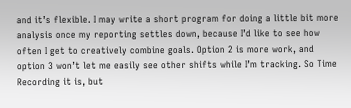and it’s flexible. I may write a short program for doing a little bit more analysis once my reporting settles down, because I’d like to see how often I get to creatively combine goals. Option 2 is more work, and option 3 won’t let me easily see other shifts while I’m tracking. So Time Recording it is, but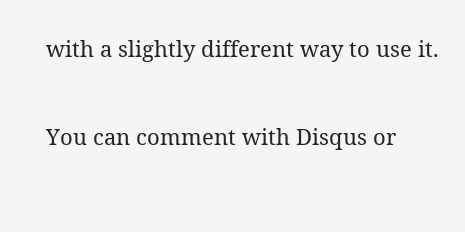with a slightly different way to use it.

You can comment with Disqus or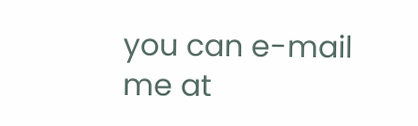you can e-mail me at